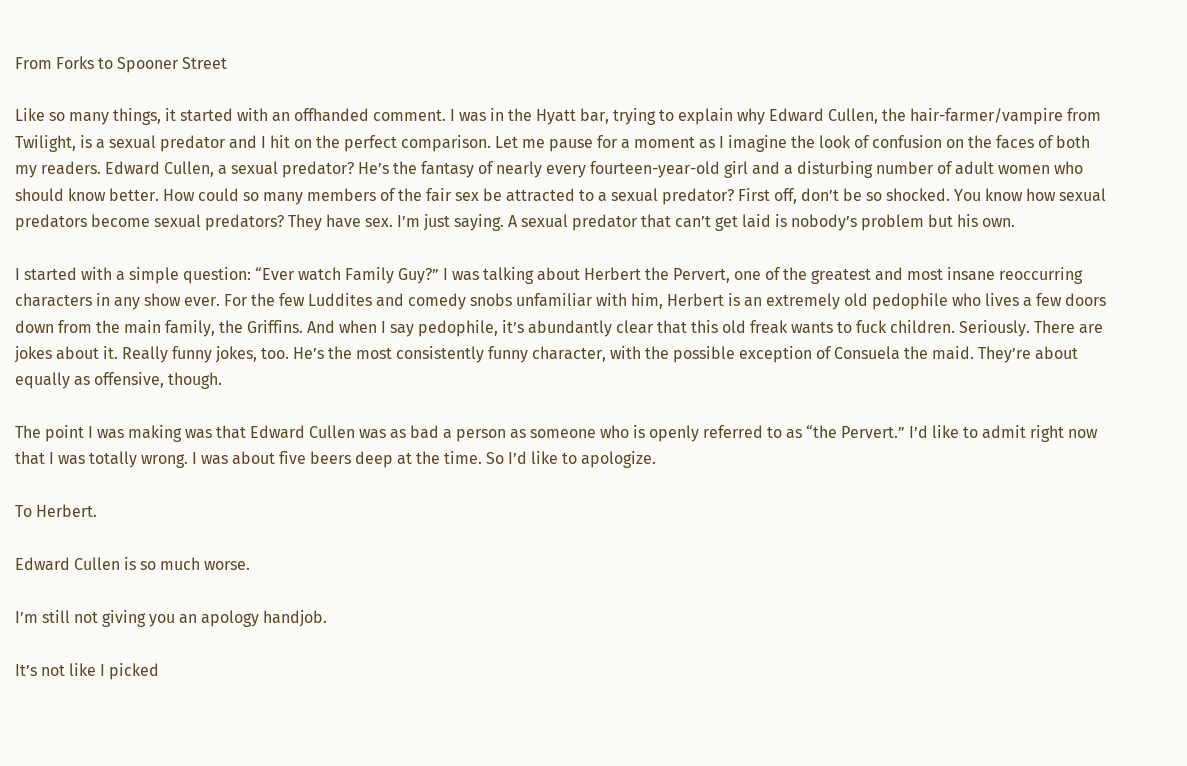From Forks to Spooner Street

Like so many things, it started with an offhanded comment. I was in the Hyatt bar, trying to explain why Edward Cullen, the hair-farmer/vampire from Twilight, is a sexual predator and I hit on the perfect comparison. Let me pause for a moment as I imagine the look of confusion on the faces of both my readers. Edward Cullen, a sexual predator? He’s the fantasy of nearly every fourteen-year-old girl and a disturbing number of adult women who should know better. How could so many members of the fair sex be attracted to a sexual predator? First off, don’t be so shocked. You know how sexual predators become sexual predators? They have sex. I’m just saying. A sexual predator that can’t get laid is nobody’s problem but his own.

I started with a simple question: “Ever watch Family Guy?” I was talking about Herbert the Pervert, one of the greatest and most insane reoccurring characters in any show ever. For the few Luddites and comedy snobs unfamiliar with him, Herbert is an extremely old pedophile who lives a few doors down from the main family, the Griffins. And when I say pedophile, it’s abundantly clear that this old freak wants to fuck children. Seriously. There are jokes about it. Really funny jokes, too. He’s the most consistently funny character, with the possible exception of Consuela the maid. They’re about equally as offensive, though.

The point I was making was that Edward Cullen was as bad a person as someone who is openly referred to as “the Pervert.” I’d like to admit right now that I was totally wrong. I was about five beers deep at the time. So I’d like to apologize.

To Herbert.

Edward Cullen is so much worse.

I’m still not giving you an apology handjob.

It’s not like I picked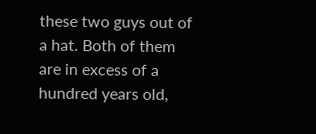these two guys out of a hat. Both of them are in excess of a hundred years old,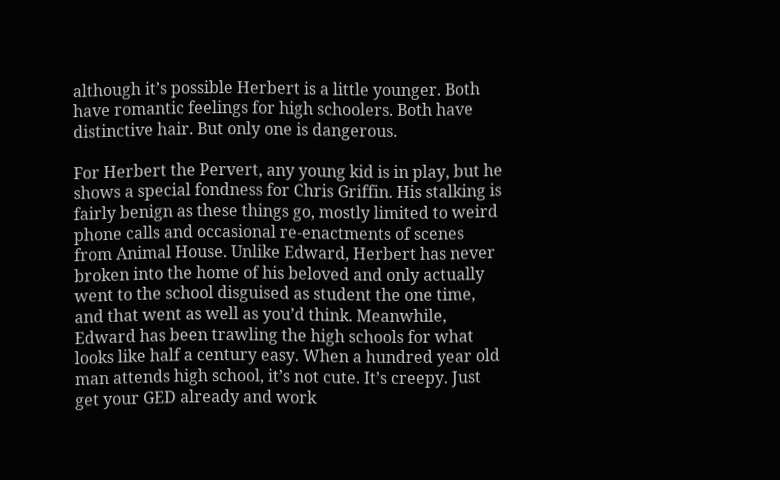although it’s possible Herbert is a little younger. Both have romantic feelings for high schoolers. Both have distinctive hair. But only one is dangerous.

For Herbert the Pervert, any young kid is in play, but he shows a special fondness for Chris Griffin. His stalking is fairly benign as these things go, mostly limited to weird phone calls and occasional re-enactments of scenes from Animal House. Unlike Edward, Herbert has never broken into the home of his beloved and only actually went to the school disguised as student the one time, and that went as well as you’d think. Meanwhile, Edward has been trawling the high schools for what looks like half a century easy. When a hundred year old man attends high school, it’s not cute. It’s creepy. Just get your GED already and work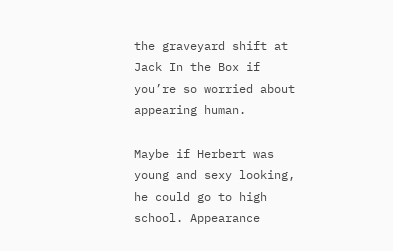the graveyard shift at Jack In the Box if you’re so worried about appearing human.

Maybe if Herbert was young and sexy looking, he could go to high school. Appearance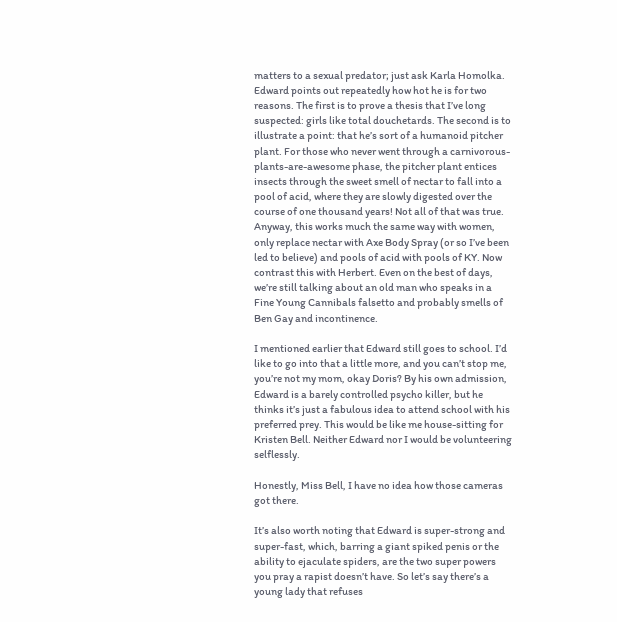matters to a sexual predator; just ask Karla Homolka. Edward points out repeatedly how hot he is for two reasons. The first is to prove a thesis that I’ve long suspected: girls like total douchetards. The second is to illustrate a point: that he’s sort of a humanoid pitcher plant. For those who never went through a carnivorous-plants-are-awesome phase, the pitcher plant entices insects through the sweet smell of nectar to fall into a pool of acid, where they are slowly digested over the course of one thousand years! Not all of that was true. Anyway, this works much the same way with women, only replace nectar with Axe Body Spray (or so I’ve been led to believe) and pools of acid with pools of KY. Now contrast this with Herbert. Even on the best of days, we’re still talking about an old man who speaks in a Fine Young Cannibals falsetto and probably smells of Ben Gay and incontinence.

I mentioned earlier that Edward still goes to school. I’d like to go into that a little more, and you can’t stop me, you’re not my mom, okay Doris? By his own admission, Edward is a barely controlled psycho killer, but he thinks it’s just a fabulous idea to attend school with his preferred prey. This would be like me house-sitting for Kristen Bell. Neither Edward nor I would be volunteering selflessly.

Honestly, Miss Bell, I have no idea how those cameras got there.

It’s also worth noting that Edward is super-strong and super-fast, which, barring a giant spiked penis or the ability to ejaculate spiders, are the two super powers you pray a rapist doesn’t have. So let’s say there’s a young lady that refuses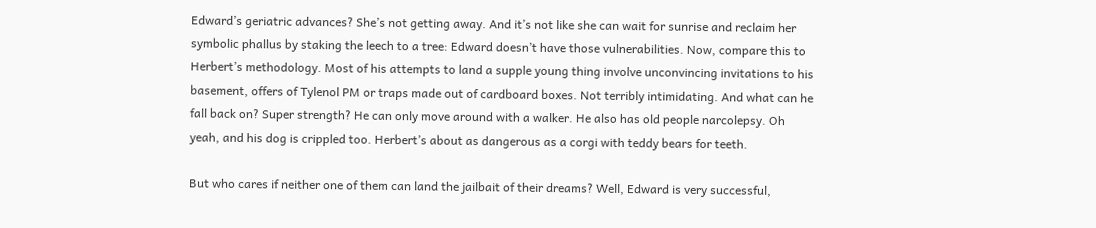Edward’s geriatric advances? She’s not getting away. And it’s not like she can wait for sunrise and reclaim her symbolic phallus by staking the leech to a tree: Edward doesn’t have those vulnerabilities. Now, compare this to Herbert’s methodology. Most of his attempts to land a supple young thing involve unconvincing invitations to his basement, offers of Tylenol PM or traps made out of cardboard boxes. Not terribly intimidating. And what can he fall back on? Super strength? He can only move around with a walker. He also has old people narcolepsy. Oh yeah, and his dog is crippled too. Herbert’s about as dangerous as a corgi with teddy bears for teeth.

But who cares if neither one of them can land the jailbait of their dreams? Well, Edward is very successful,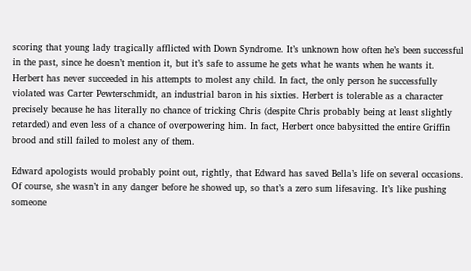scoring that young lady tragically afflicted with Down Syndrome. It’s unknown how often he’s been successful in the past, since he doesn’t mention it, but it’s safe to assume he gets what he wants when he wants it. Herbert has never succeeded in his attempts to molest any child. In fact, the only person he successfully violated was Carter Pewterschmidt, an industrial baron in his sixties. Herbert is tolerable as a character precisely because he has literally no chance of tricking Chris (despite Chris probably being at least slightly retarded) and even less of a chance of overpowering him. In fact, Herbert once babysitted the entire Griffin brood and still failed to molest any of them.

Edward apologists would probably point out, rightly, that Edward has saved Bella’s life on several occasions. Of course, she wasn’t in any danger before he showed up, so that’s a zero sum lifesaving. It’s like pushing someone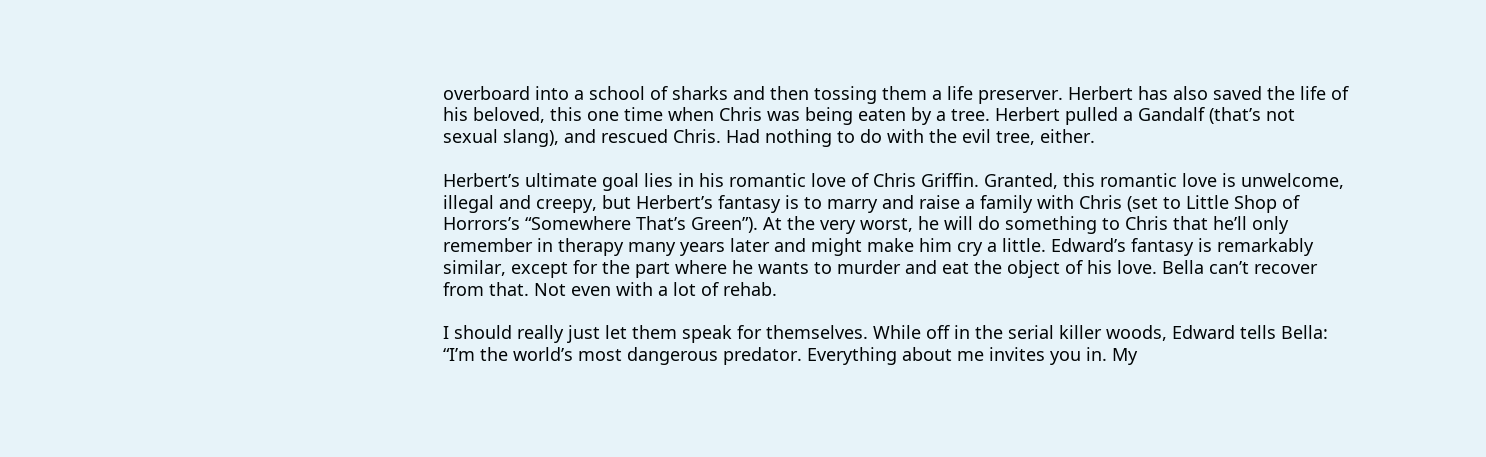overboard into a school of sharks and then tossing them a life preserver. Herbert has also saved the life of his beloved, this one time when Chris was being eaten by a tree. Herbert pulled a Gandalf (that’s not sexual slang), and rescued Chris. Had nothing to do with the evil tree, either.

Herbert’s ultimate goal lies in his romantic love of Chris Griffin. Granted, this romantic love is unwelcome, illegal and creepy, but Herbert’s fantasy is to marry and raise a family with Chris (set to Little Shop of Horrors’s “Somewhere That’s Green”). At the very worst, he will do something to Chris that he’ll only remember in therapy many years later and might make him cry a little. Edward’s fantasy is remarkably similar, except for the part where he wants to murder and eat the object of his love. Bella can’t recover from that. Not even with a lot of rehab.

I should really just let them speak for themselves. While off in the serial killer woods, Edward tells Bella: “I’m the world’s most dangerous predator. Everything about me invites you in. My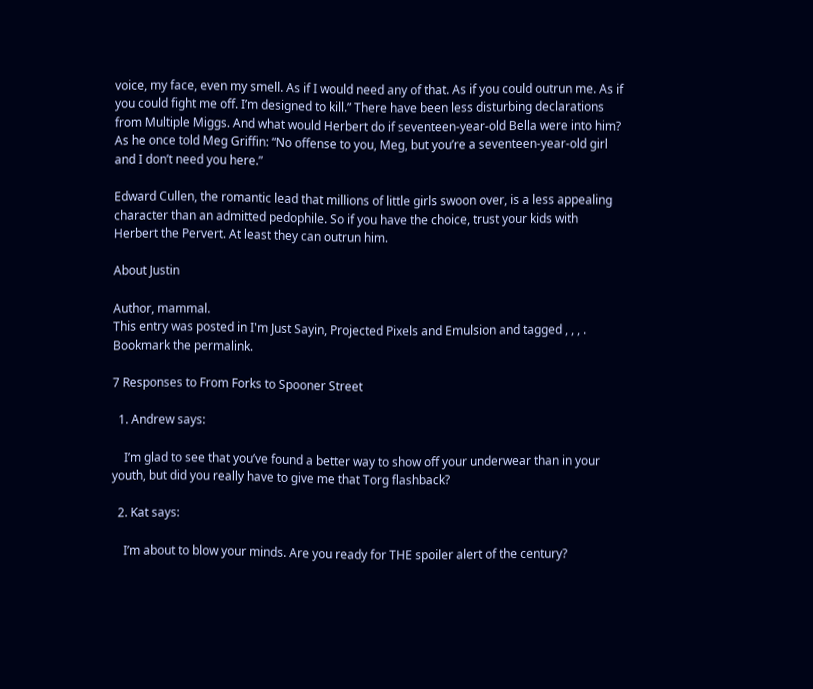voice, my face, even my smell. As if I would need any of that. As if you could outrun me. As if you could fight me off. I’m designed to kill.” There have been less disturbing declarations from Multiple Miggs. And what would Herbert do if seventeen-year-old Bella were into him? As he once told Meg Griffin: “No offense to you, Meg, but you’re a seventeen-year-old girl and I don’t need you here.”

Edward Cullen, the romantic lead that millions of little girls swoon over, is a less appealing character than an admitted pedophile. So if you have the choice, trust your kids with Herbert the Pervert. At least they can outrun him.

About Justin

Author, mammal.
This entry was posted in I'm Just Sayin, Projected Pixels and Emulsion and tagged , , , . Bookmark the permalink.

7 Responses to From Forks to Spooner Street

  1. Andrew says:

    I’m glad to see that you’ve found a better way to show off your underwear than in your youth, but did you really have to give me that Torg flashback?

  2. Kat says:

    I’m about to blow your minds. Are you ready for THE spoiler alert of the century?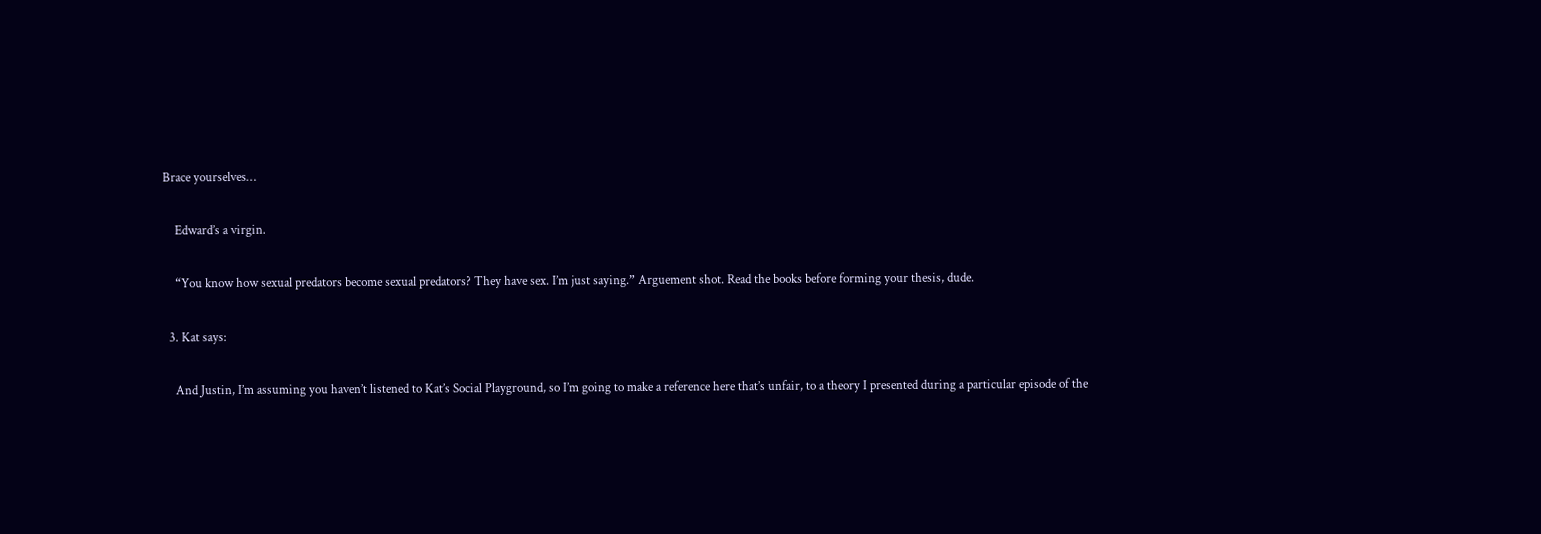Brace yourselves…

    Edward’s a virgin.

    “You know how sexual predators become sexual predators? They have sex. I’m just saying.” Arguement shot. Read the books before forming your thesis, dude.

  3. Kat says:

    And Justin, I’m assuming you haven’t listened to Kat’s Social Playground, so I’m going to make a reference here that’s unfair, to a theory I presented during a particular episode of the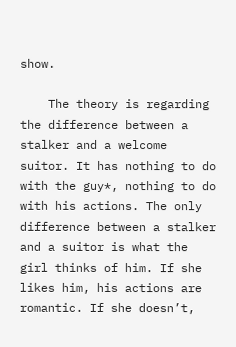show.

    The theory is regarding the difference between a stalker and a welcome suitor. It has nothing to do with the guy*, nothing to do with his actions. The only difference between a stalker and a suitor is what the girl thinks of him. If she likes him, his actions are romantic. If she doesn’t,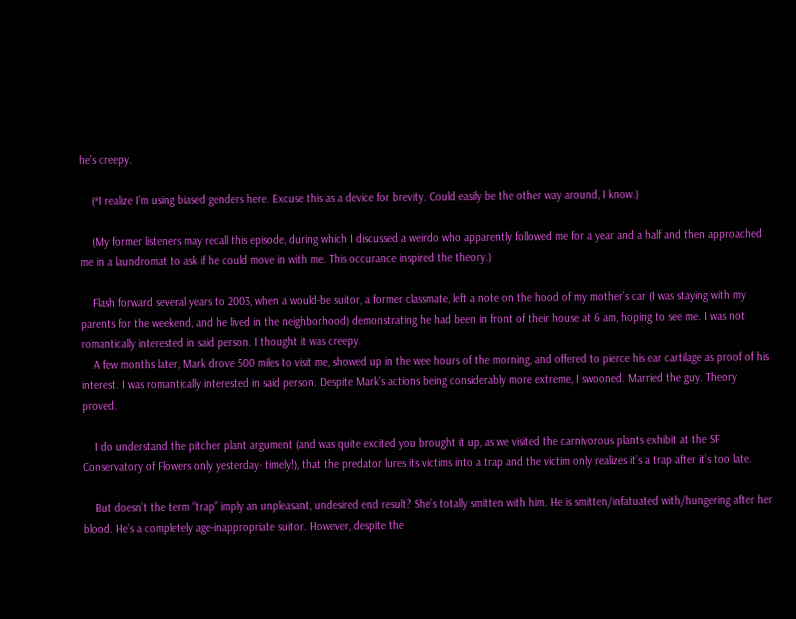he’s creepy.

    (*I realize I’m using biased genders here. Excuse this as a device for brevity. Could easily be the other way around, I know.)

    (My former listeners may recall this episode, during which I discussed a weirdo who apparently followed me for a year and a half and then approached me in a laundromat to ask if he could move in with me. This occurance inspired the theory.)

    Flash forward several years to 2003, when a would-be suitor, a former classmate, left a note on the hood of my mother’s car (I was staying with my parents for the weekend, and he lived in the neighborhood) demonstrating he had been in front of their house at 6 am, hoping to see me. I was not romantically interested in said person. I thought it was creepy.
    A few months later, Mark drove 500 miles to visit me, showed up in the wee hours of the morning, and offered to pierce his ear cartilage as proof of his interest. I was romantically interested in said person. Despite Mark’s actions being considerably more extreme, I swooned. Married the guy. Theory proved.

    I do understand the pitcher plant argument (and was quite excited you brought it up, as we visited the carnivorous plants exhibit at the SF Conservatory of Flowers only yesterday- timely!), that the predator lures its victims into a trap and the victim only realizes it’s a trap after it’s too late.

    But doesn’t the term “trap” imply an unpleasant, undesired end result? She’s totally smitten with him. He is smitten/infatuated with/hungering after her blood. He’s a completely age-inappropriate suitor. However, despite the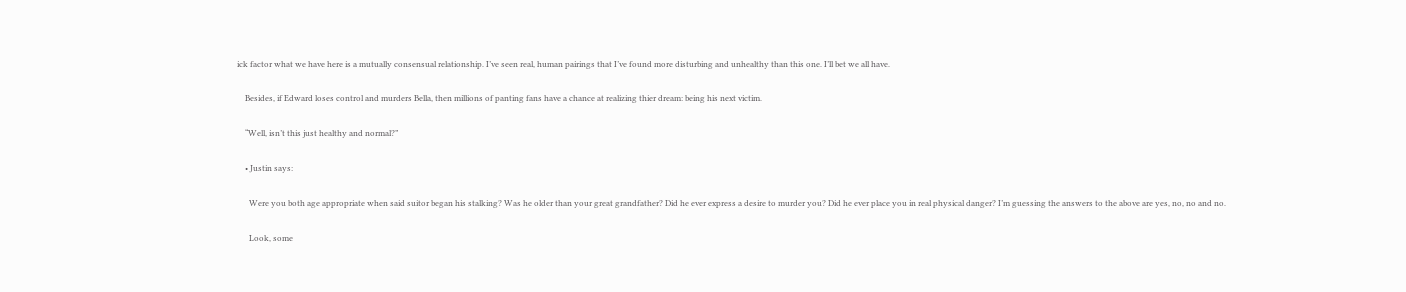ick factor what we have here is a mutually consensual relationship. I’ve seen real, human pairings that I’ve found more disturbing and unhealthy than this one. I’ll bet we all have.

    Besides, if Edward loses control and murders Bella, then millions of panting fans have a chance at realizing thier dream: being his next victim.

    “Well, isn’t this just healthy and normal?”

    • Justin says:

      Were you both age appropriate when said suitor began his stalking? Was he older than your great grandfather? Did he ever express a desire to murder you? Did he ever place you in real physical danger? I’m guessing the answers to the above are yes, no, no and no.

      Look, some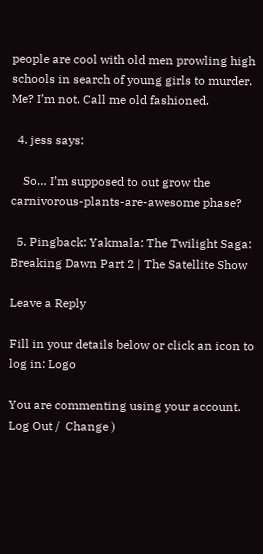people are cool with old men prowling high schools in search of young girls to murder. Me? I’m not. Call me old fashioned.

  4. jess says:

    So… I’m supposed to out grow the carnivorous-plants-are-awesome phase?

  5. Pingback: Yakmala: The Twilight Saga: Breaking Dawn Part 2 | The Satellite Show

Leave a Reply

Fill in your details below or click an icon to log in: Logo

You are commenting using your account. Log Out /  Change )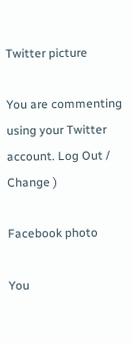Twitter picture

You are commenting using your Twitter account. Log Out /  Change )

Facebook photo

You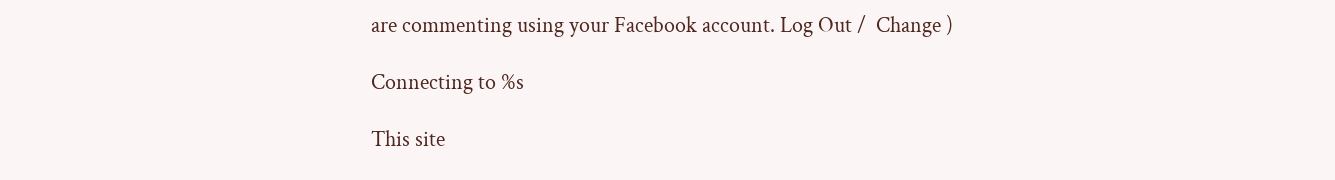are commenting using your Facebook account. Log Out /  Change )

Connecting to %s

This site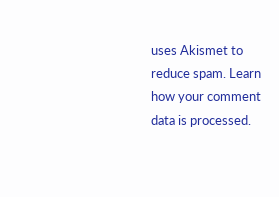uses Akismet to reduce spam. Learn how your comment data is processed.